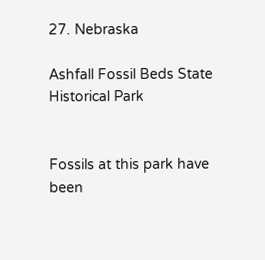27. Nebraska

Ashfall Fossil Beds State Historical Park


Fossils at this park have been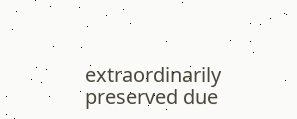extraordinarily preserved due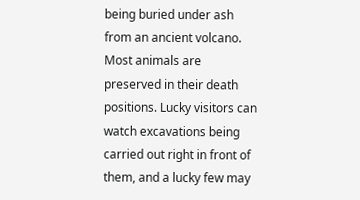being buried under ash from an ancient volcano. Most animals are preserved in their death positions. Lucky visitors can watch excavations being carried out right in front of them, and a lucky few may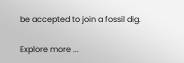be accepted to join a fossil dig.

Explore more ...